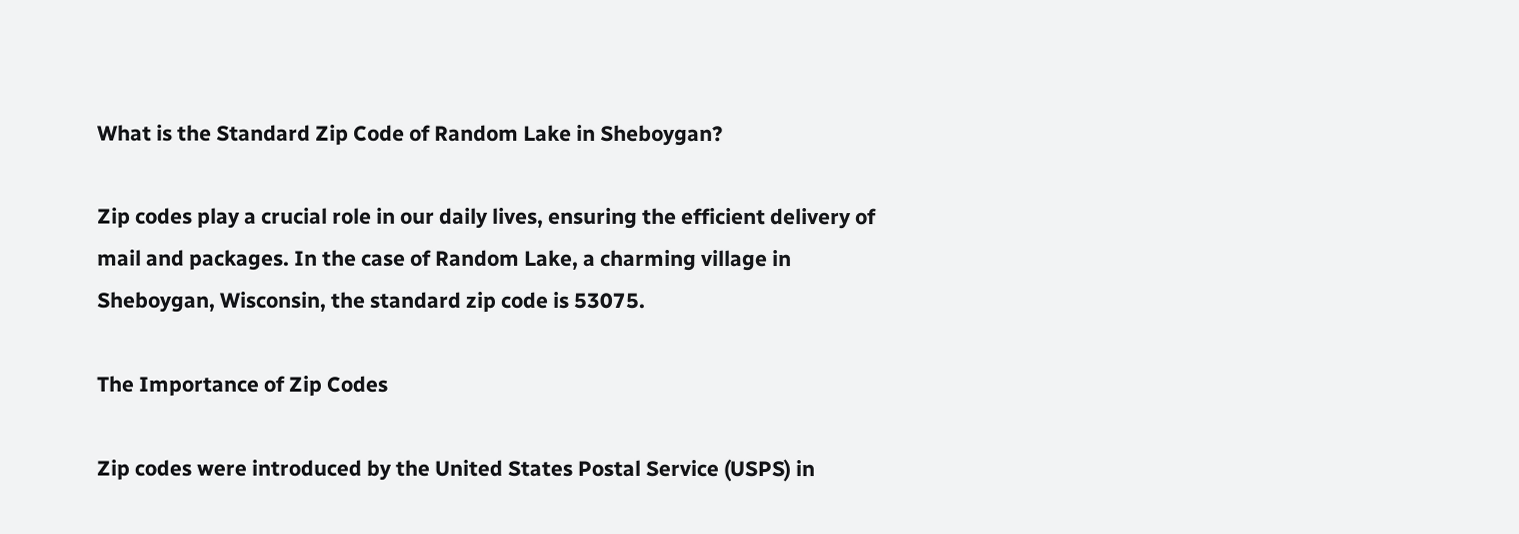What is the Standard Zip Code of Random Lake in Sheboygan?

Zip codes play a crucial role in our daily lives, ensuring the efficient delivery of mail and packages. In the case of Random Lake, a charming village in Sheboygan, Wisconsin, the standard zip code is 53075.

The Importance of Zip Codes

Zip codes were introduced by the United States Postal Service (USPS) in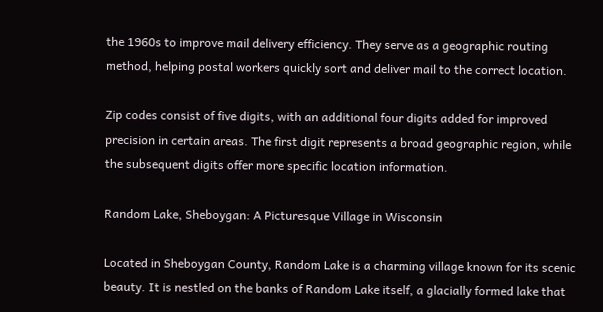the 1960s to improve mail delivery efficiency. They serve as a geographic routing method, helping postal workers quickly sort and deliver mail to the correct location.

Zip codes consist of five digits, with an additional four digits added for improved precision in certain areas. The first digit represents a broad geographic region, while the subsequent digits offer more specific location information.

Random Lake, Sheboygan: A Picturesque Village in Wisconsin

Located in Sheboygan County, Random Lake is a charming village known for its scenic beauty. It is nestled on the banks of Random Lake itself, a glacially formed lake that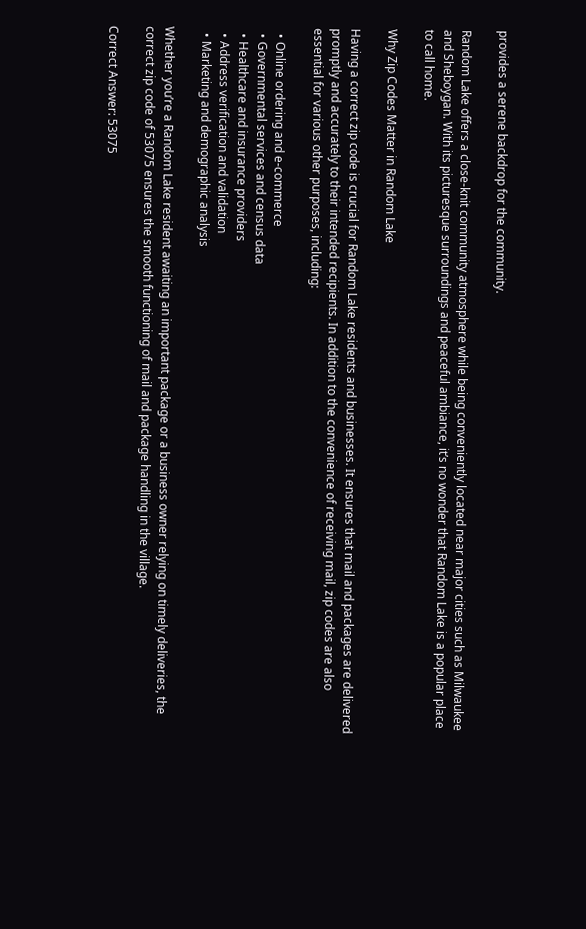provides a serene backdrop for the community.

Random Lake offers a close-knit community atmosphere while being conveniently located near major cities such as Milwaukee and Sheboygan. With its picturesque surroundings and peaceful ambiance, it’s no wonder that Random Lake is a popular place to call home.

Why Zip Codes Matter in Random Lake

Having a correct zip code is crucial for Random Lake residents and businesses. It ensures that mail and packages are delivered promptly and accurately to their intended recipients. In addition to the convenience of receiving mail, zip codes are also essential for various other purposes, including:

  • Online ordering and e-commerce
  • Governmental services and census data
  • Healthcare and insurance providers
  • Address verification and validation
  • Marketing and demographic analysis

Whether you’re a Random Lake resident awaiting an important package or a business owner relying on timely deliveries, the correct zip code of 53075 ensures the smooth functioning of mail and package handling in the village.

Correct Answer: 53075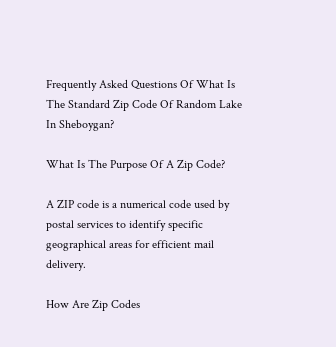Frequently Asked Questions Of What Is The Standard Zip Code Of Random Lake In Sheboygan?

What Is The Purpose Of A Zip Code?

A ZIP code is a numerical code used by postal services to identify specific geographical areas for efficient mail delivery.

How Are Zip Codes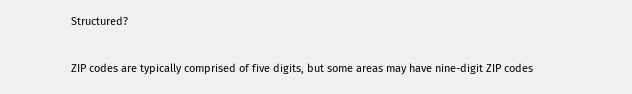Structured?

ZIP codes are typically comprised of five digits, but some areas may have nine-digit ZIP codes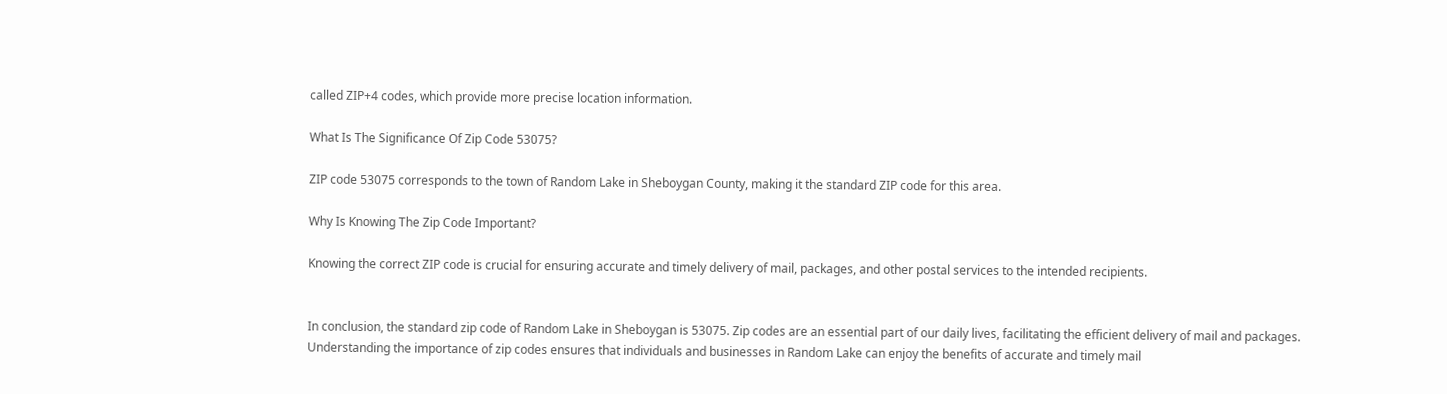called ZIP+4 codes, which provide more precise location information.

What Is The Significance Of Zip Code 53075?

ZIP code 53075 corresponds to the town of Random Lake in Sheboygan County, making it the standard ZIP code for this area.

Why Is Knowing The Zip Code Important?

Knowing the correct ZIP code is crucial for ensuring accurate and timely delivery of mail, packages, and other postal services to the intended recipients.


In conclusion, the standard zip code of Random Lake in Sheboygan is 53075. Zip codes are an essential part of our daily lives, facilitating the efficient delivery of mail and packages. Understanding the importance of zip codes ensures that individuals and businesses in Random Lake can enjoy the benefits of accurate and timely mail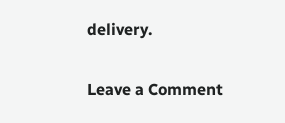delivery.

Leave a Comment